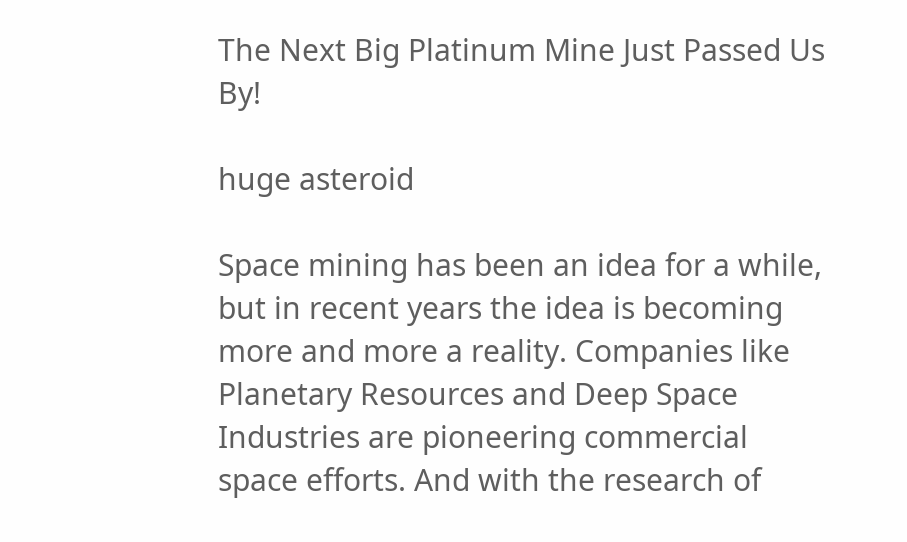The Next Big Platinum Mine Just Passed Us By!

huge asteroid

Space mining has been an idea for a while, but in recent years the idea is becoming more and more a reality. Companies like Planetary Resources and Deep Space Industries are pioneering commercial space efforts. And with the research of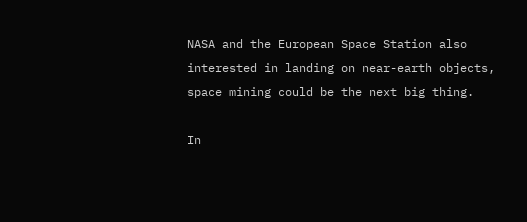NASA and the European Space Station also interested in landing on near-earth objects, space mining could be the next big thing.

In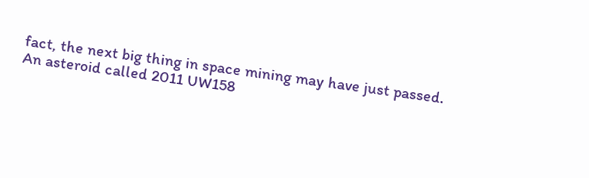fact, the next big thing in space mining may have just passed. An asteroid called 2011 UW158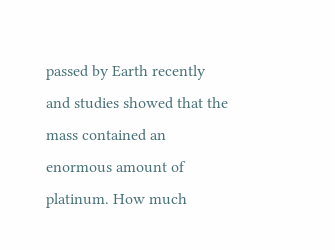passed by Earth recently and studies showed that the mass contained an enormous amount of platinum. How much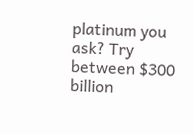platinum you ask? Try between $300 billion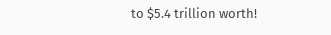to $5.4 trillion worth!